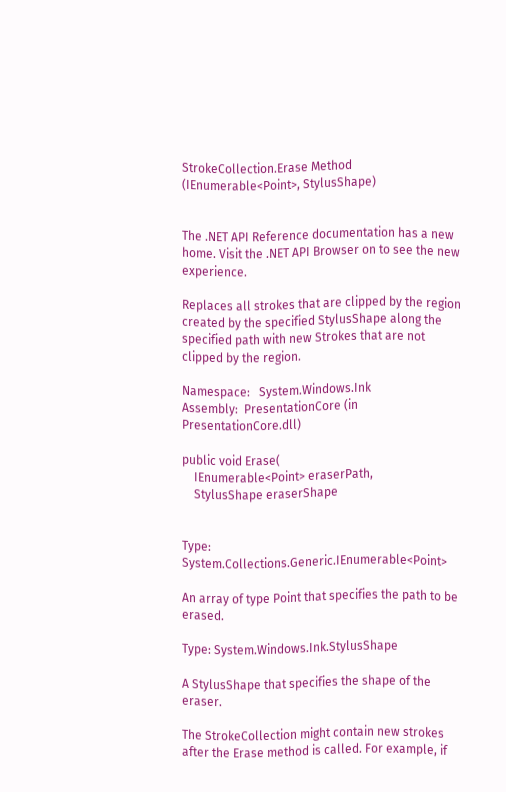StrokeCollection.Erase Method (IEnumerable<Point>, StylusShape)


The .NET API Reference documentation has a new home. Visit the .NET API Browser on to see the new experience.

Replaces all strokes that are clipped by the region created by the specified StylusShape along the specified path with new Strokes that are not clipped by the region.

Namespace:   System.Windows.Ink
Assembly:  PresentationCore (in PresentationCore.dll)

public void Erase(
    IEnumerable<Point> eraserPath,
    StylusShape eraserShape


Type: System.Collections.Generic.IEnumerable<Point>

An array of type Point that specifies the path to be erased.

Type: System.Windows.Ink.StylusShape

A StylusShape that specifies the shape of the eraser.

The StrokeCollection might contain new strokes after the Erase method is called. For example, if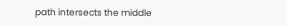path intersects the middle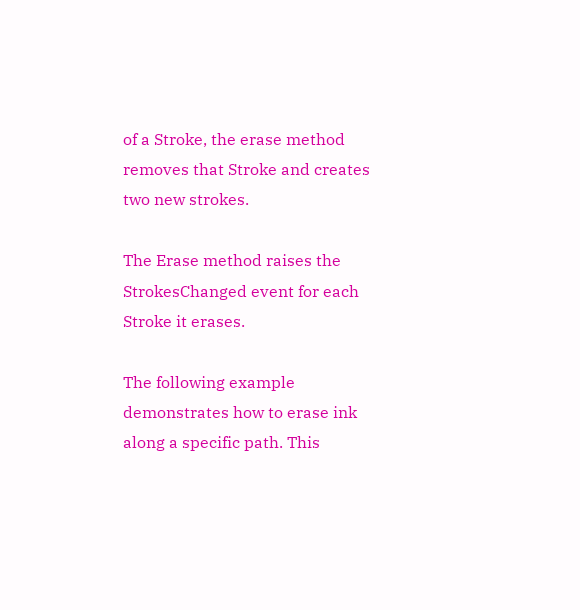of a Stroke, the erase method removes that Stroke and creates two new strokes.

The Erase method raises the StrokesChanged event for each Stroke it erases.

The following example demonstrates how to erase ink along a specific path. This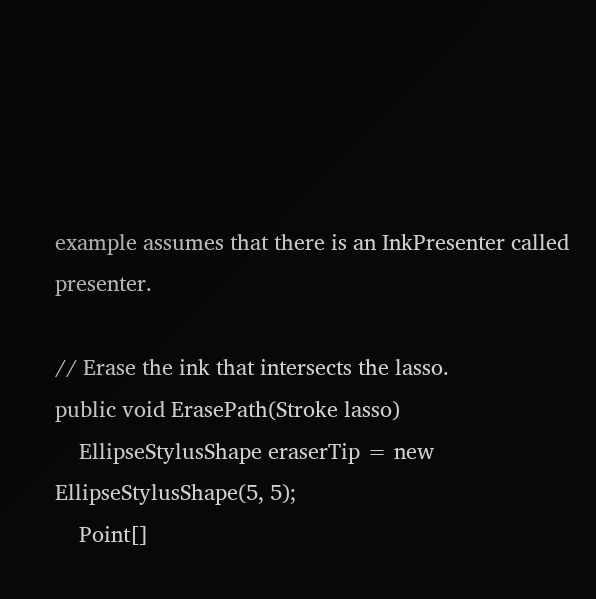example assumes that there is an InkPresenter called presenter.

// Erase the ink that intersects the lasso.
public void ErasePath(Stroke lasso)
    EllipseStylusShape eraserTip = new EllipseStylusShape(5, 5);
    Point[]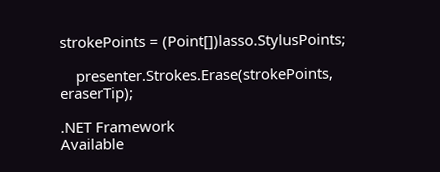strokePoints = (Point[])lasso.StylusPoints;

    presenter.Strokes.Erase(strokePoints, eraserTip);

.NET Framework
Available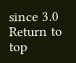since 3.0
Return to top